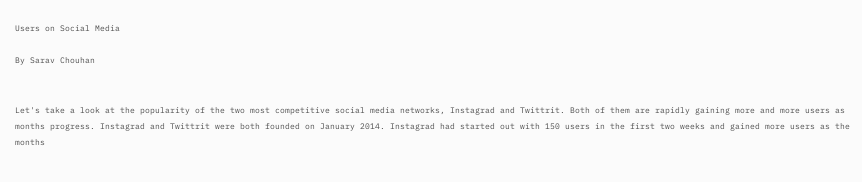Users on Social Media

By Sarav Chouhan


Let's take a look at the popularity of the two most competitive social media networks, Instagrad and Twittrit. Both of them are rapidly gaining more and more users as months progress. Instagrad and Twittrit were both founded on January 2014. Instagrad had started out with 150 users in the first two weeks and gained more users as the months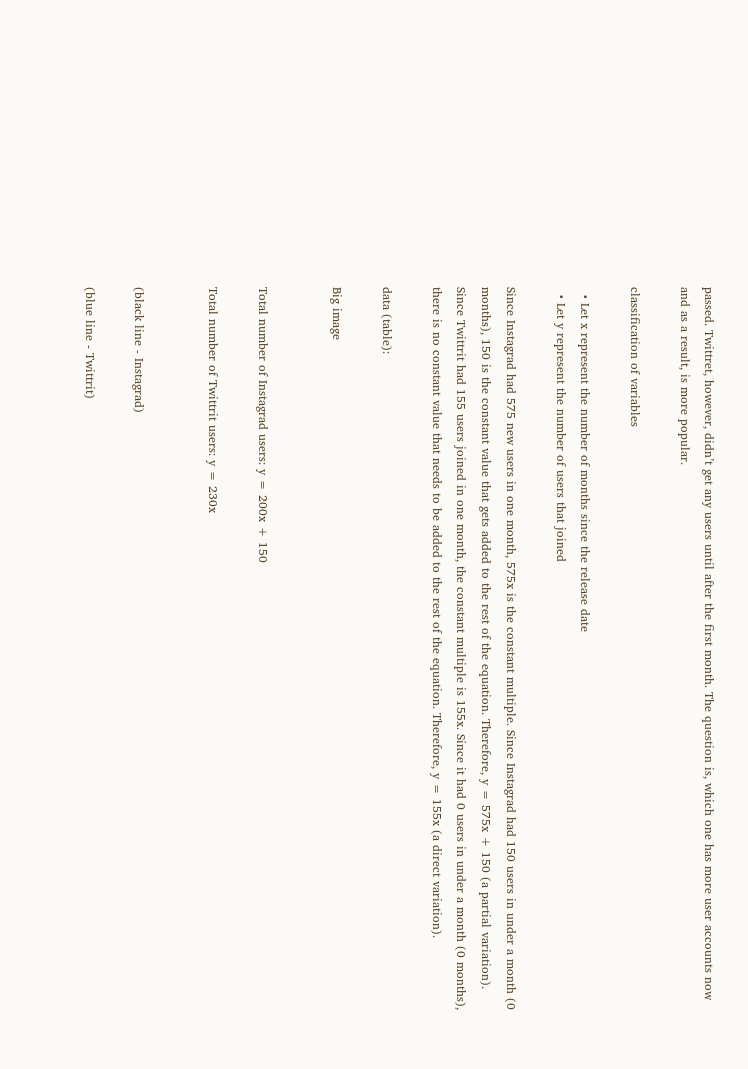passed. Twittret, however, didn’t get any users until after the first month. The question is, which one has more user accounts now and as a result, is more popular.

classification of variables

  • Let x represent the number of months since the release date
  • Let y represent the number of users that joined

Since Instagrad had 575 new users in one month, 575x is the constant multiple. Since Instagrad had 150 users in under a month (0 months), 150 is the constant value that gets added to the rest of the equation. Therefore, y = 575x + 150 (a partial variation).
Since Twittrit had 155 users joined in one month, the constant multiple is 155x. Since it had 0 users in under a month (0 months), there is no constant value that needs to be added to the rest of the equation. Therefore, y = 155x (a direct variation).

data (table):

Big image


Total number of Instagrad users: y = 200x + 150

Total number of Twittrit users: y = 230x


(black line - Instagrad)

(blue line - Twittrit)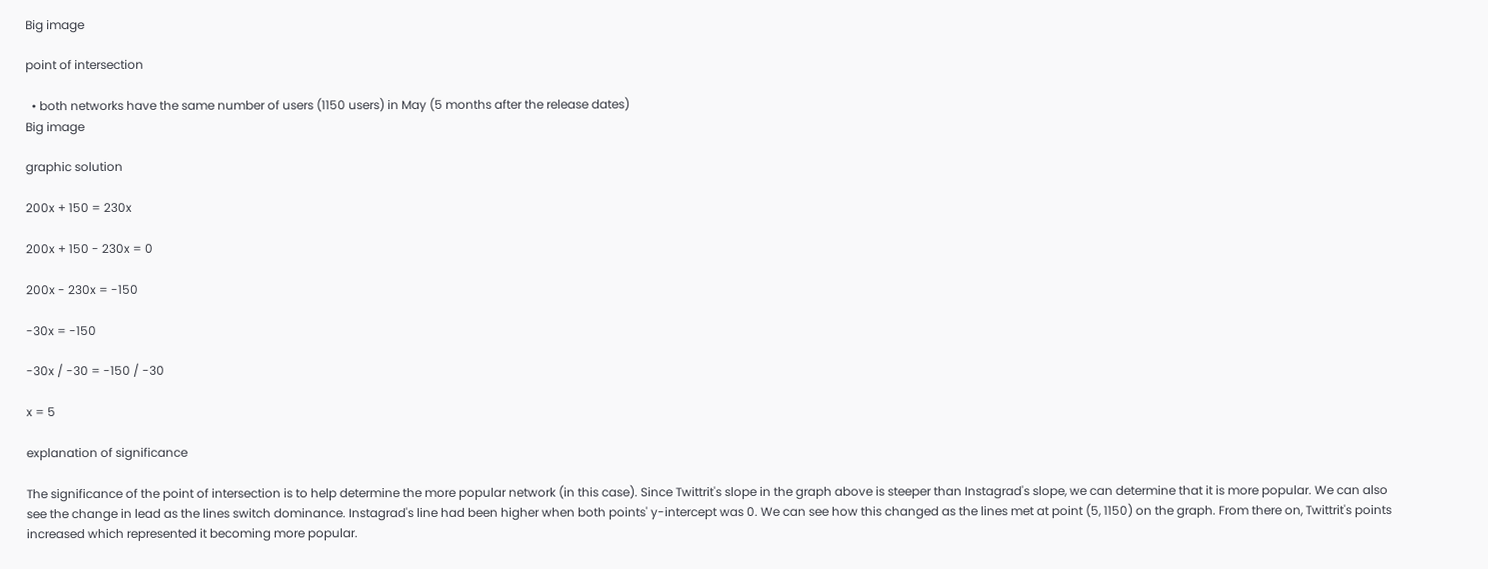Big image

point of intersection

  • both networks have the same number of users (1150 users) in May (5 months after the release dates)
Big image

graphic solution

200x + 150 = 230x

200x + 150 - 230x = 0

200x - 230x = -150

-30x = -150

-30x / -30 = -150 / -30

x = 5

explanation of significance

The significance of the point of intersection is to help determine the more popular network (in this case). Since Twittrit's slope in the graph above is steeper than Instagrad's slope, we can determine that it is more popular. We can also see the change in lead as the lines switch dominance. Instagrad's line had been higher when both points' y-intercept was 0. We can see how this changed as the lines met at point (5, 1150) on the graph. From there on, Twittrit's points increased which represented it becoming more popular.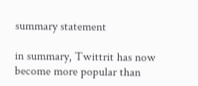summary statement

in summary, Twittrit has now become more popular than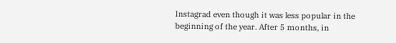Instagrad even though it was less popular in the beginning of the year. After 5 months, in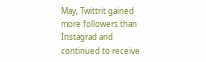May, Twittrit gained more followers than Instagrad and continued to receive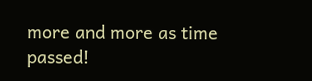more and more as time passed!